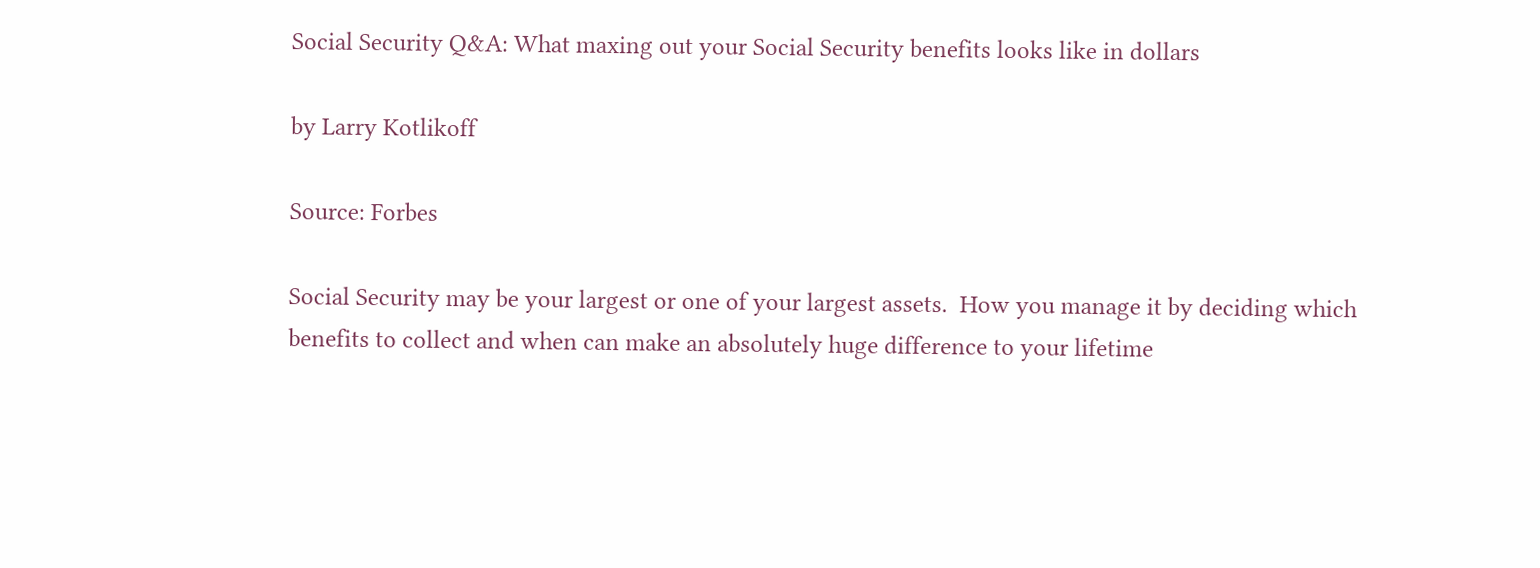Social Security Q&A: What maxing out your Social Security benefits looks like in dollars

by Larry Kotlikoff

Source: Forbes

Social Security may be your largest or one of your largest assets.  How you manage it by deciding which benefits to collect and when can make an absolutely huge difference to your lifetime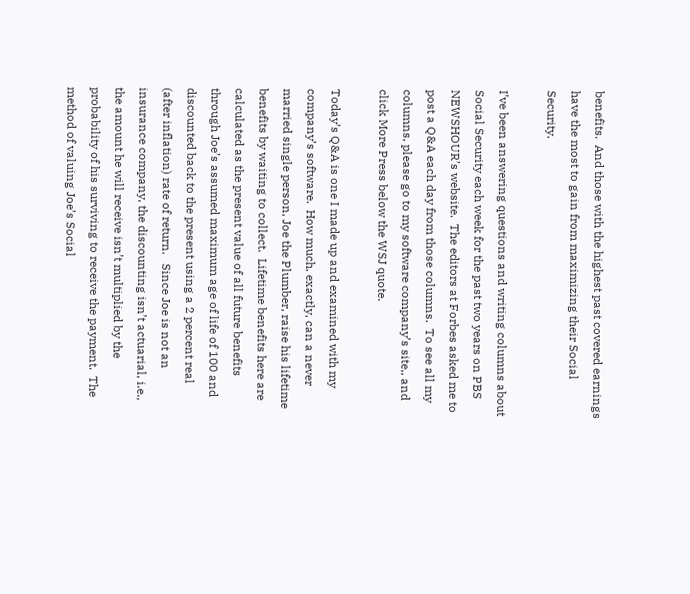benefits.  And those with the highest past covered earnings have the most to gain from maximizing their Social Security.

I’ve been answering questions and writing columns about Social Security each week for the past two years on PBS NEWSHOUR’s website.  The editors at Forbes asked me to post a Q&A each day from those columns.  To see all my columns, please go to my software company’s site,, and click More Press below the WSJ quote.

Today’s Q&A is one I made up and examined with my company’s software.  How much, exactly, can a never married single person, Joe the Plumber, raise his lifetime benefits by waiting to collect.  Lifetime benefits here are calculated as the present value of all future benefits through Joe’s assumed maximum age of life of 100 and discounted back to the present using a 2 percent real (after inflation) rate of return.   Since Joe is not an insurance company, the discounting isn’t actuarial, i.e., the amount he will receive isn’t multiplied by the probability of his surviving to receive the payment.  The method of valuing Joe’s Social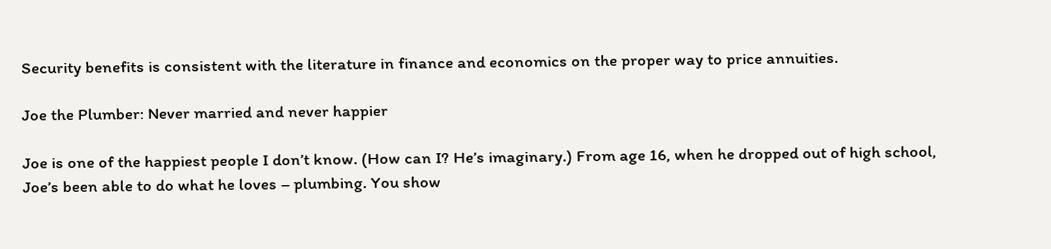Security benefits is consistent with the literature in finance and economics on the proper way to price annuities.

Joe the Plumber: Never married and never happier

Joe is one of the happiest people I don’t know. (How can I? He’s imaginary.) From age 16, when he dropped out of high school, Joe’s been able to do what he loves – plumbing. You show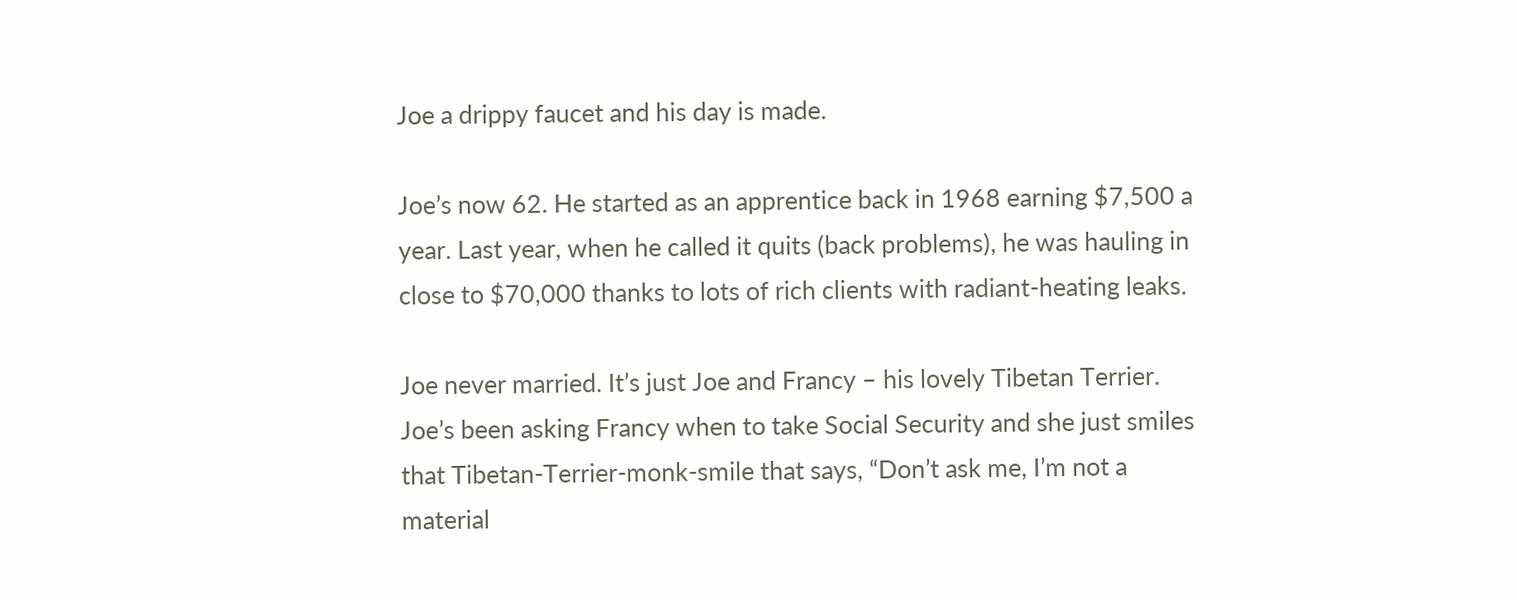Joe a drippy faucet and his day is made.

Joe’s now 62. He started as an apprentice back in 1968 earning $7,500 a year. Last year, when he called it quits (back problems), he was hauling in close to $70,000 thanks to lots of rich clients with radiant-heating leaks.

Joe never married. It’s just Joe and Francy – his lovely Tibetan Terrier. Joe’s been asking Francy when to take Social Security and she just smiles that Tibetan-Terrier-monk-smile that says, “Don’t ask me, I’m not a material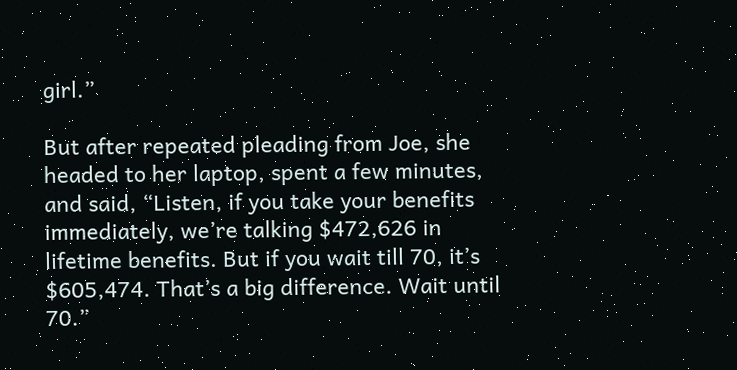girl.”

But after repeated pleading from Joe, she headed to her laptop, spent a few minutes, and said, “Listen, if you take your benefits immediately, we’re talking $472,626 in lifetime benefits. But if you wait till 70, it’s $605,474. That’s a big difference. Wait until 70.”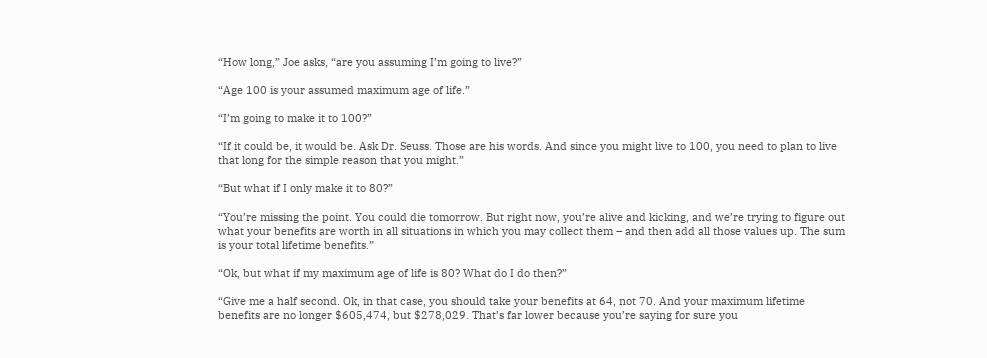“How long,” Joe asks, “are you assuming I’m going to live?”

“Age 100 is your assumed maximum age of life.”

“I’m going to make it to 100?”

“If it could be, it would be. Ask Dr. Seuss. Those are his words. And since you might live to 100, you need to plan to live that long for the simple reason that you might.”

“But what if I only make it to 80?”

“You’re missing the point. You could die tomorrow. But right now, you’re alive and kicking, and we’re trying to figure out what your benefits are worth in all situations in which you may collect them – and then add all those values up. The sum is your total lifetime benefits.”

“Ok, but what if my maximum age of life is 80? What do I do then?”

“Give me a half second. Ok, in that case, you should take your benefits at 64, not 70. And your maximum lifetime benefits are no longer $605,474, but $278,029. That’s far lower because you’re saying for sure you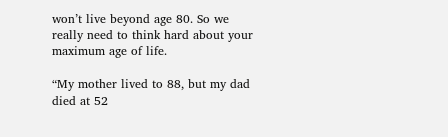won’t live beyond age 80. So we really need to think hard about your maximum age of life.

“My mother lived to 88, but my dad died at 52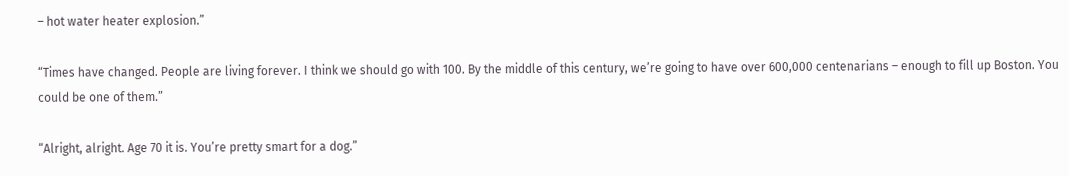– hot water heater explosion.”

“Times have changed. People are living forever. I think we should go with 100. By the middle of this century, we’re going to have over 600,000 centenarians – enough to fill up Boston. You could be one of them.”

“Alright, alright. Age 70 it is. You’re pretty smart for a dog.”